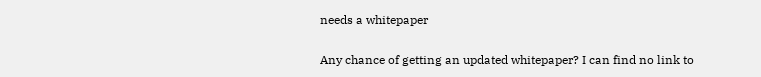needs a whitepaper

Any chance of getting an updated whitepaper? I can find no link to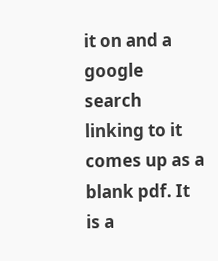it on and a google search linking to it comes up as a blank pdf. It is a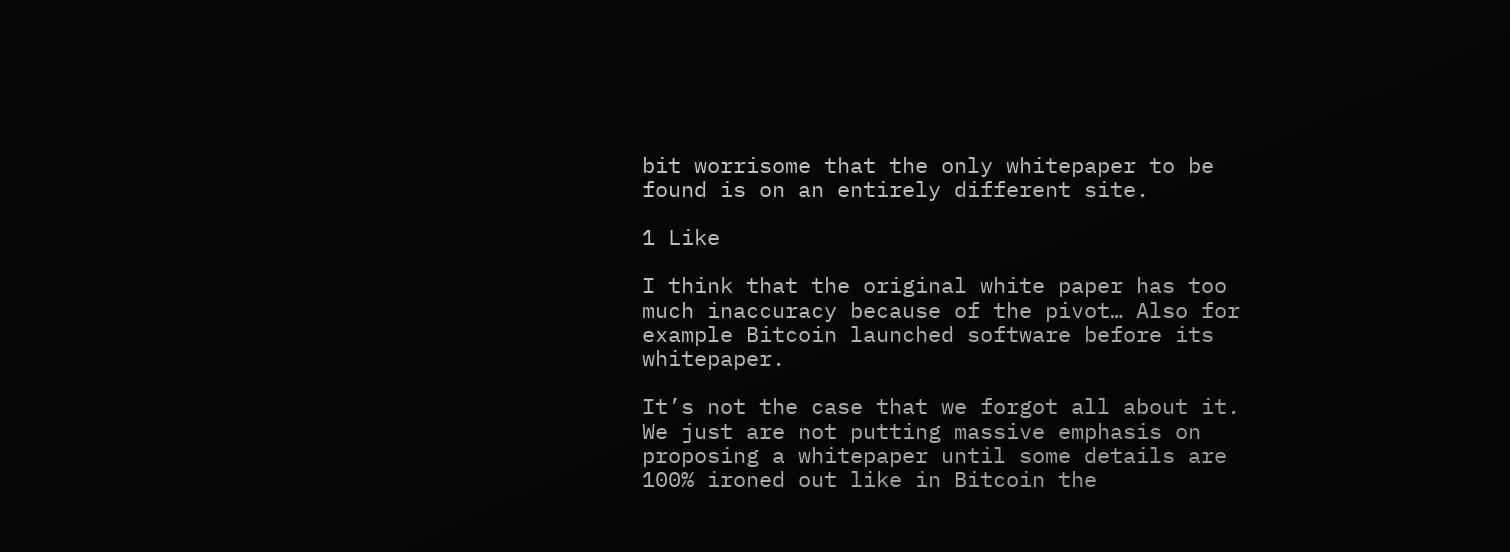bit worrisome that the only whitepaper to be found is on an entirely different site.

1 Like

I think that the original white paper has too much inaccuracy because of the pivot… Also for example Bitcoin launched software before its whitepaper.

It’s not the case that we forgot all about it. We just are not putting massive emphasis on proposing a whitepaper until some details are 100% ironed out like in Bitcoin the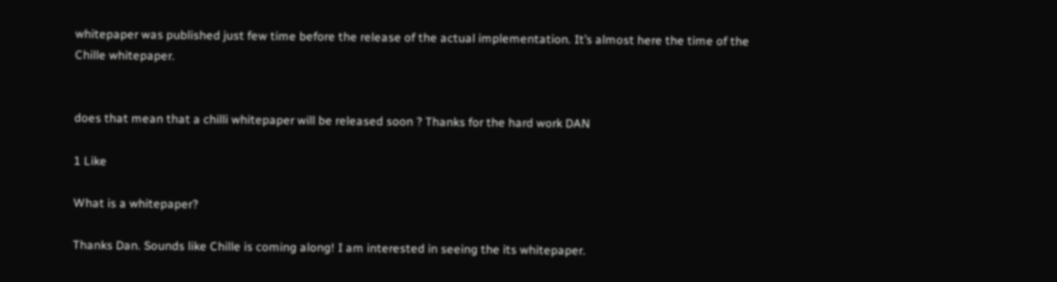whitepaper was published just few time before the release of the actual implementation. It’s almost here the time of the Chille whitepaper.


does that mean that a chilli whitepaper will be released soon ? Thanks for the hard work DAN

1 Like

What is a whitepaper?

Thanks Dan. Sounds like Chille is coming along! I am interested in seeing the its whitepaper.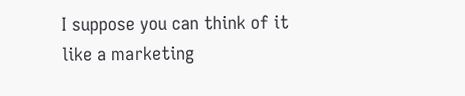I suppose you can think of it like a marketing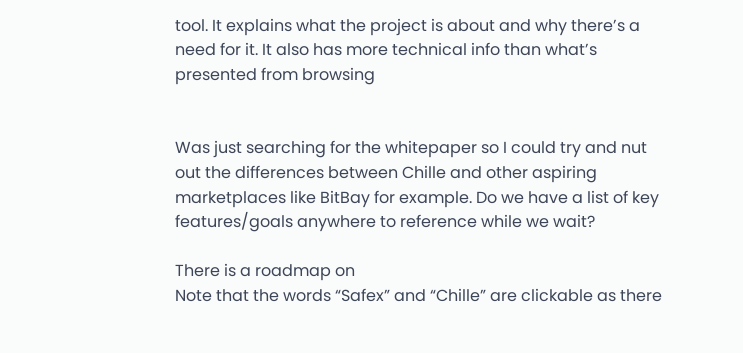tool. It explains what the project is about and why there’s a need for it. It also has more technical info than what’s presented from browsing


Was just searching for the whitepaper so I could try and nut out the differences between Chille and other aspiring marketplaces like BitBay for example. Do we have a list of key features/goals anywhere to reference while we wait?

There is a roadmap on
Note that the words “Safex” and “Chille” are clickable as there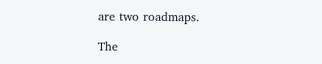are two roadmaps.

The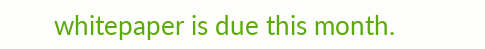whitepaper is due this month.